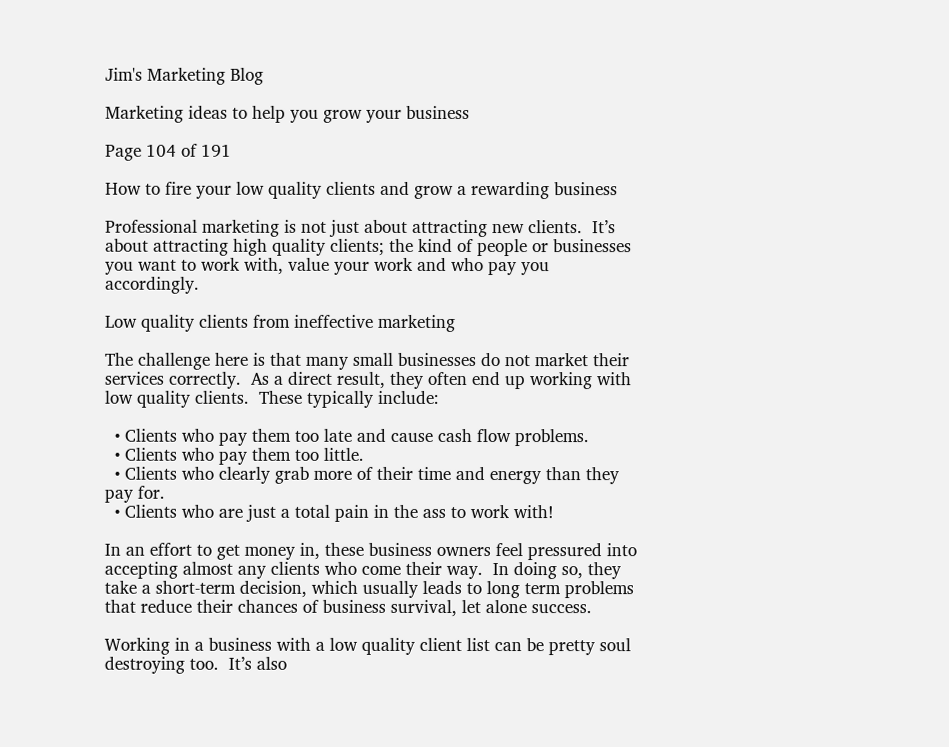Jim's Marketing Blog

Marketing ideas to help you grow your business

Page 104 of 191

How to fire your low quality clients and grow a rewarding business

Professional marketing is not just about attracting new clients.  It’s about attracting high quality clients; the kind of people or businesses you want to work with, value your work and who pay you accordingly.

Low quality clients from ineffective marketing

The challenge here is that many small businesses do not market their services correctly.  As a direct result, they often end up working with low quality clients.  These typically include:

  • Clients who pay them too late and cause cash flow problems.
  • Clients who pay them too little.
  • Clients who clearly grab more of their time and energy than they pay for.
  • Clients who are just a total pain in the ass to work with!

In an effort to get money in, these business owners feel pressured into accepting almost any clients who come their way.  In doing so, they take a short-term decision, which usually leads to long term problems that reduce their chances of business survival, let alone success.

Working in a business with a low quality client list can be pretty soul destroying too.  It’s also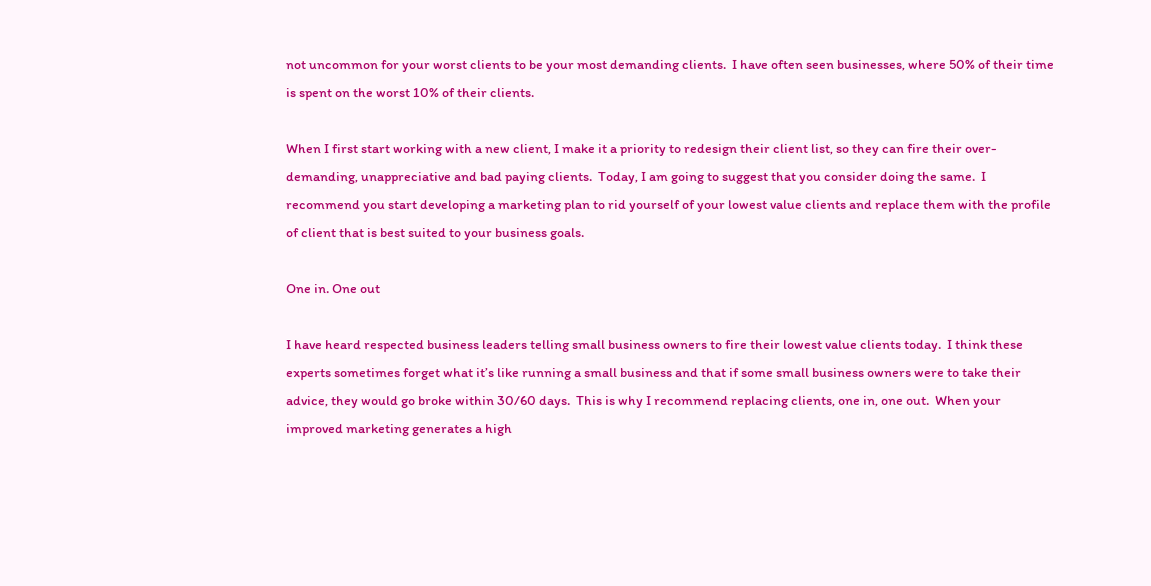not uncommon for your worst clients to be your most demanding clients.  I have often seen businesses, where 50% of their time is spent on the worst 10% of their clients.

When I first start working with a new client, I make it a priority to redesign their client list, so they can fire their over-demanding, unappreciative and bad paying clients.  Today, I am going to suggest that you consider doing the same.  I recommend you start developing a marketing plan to rid yourself of your lowest value clients and replace them with the profile of client that is best suited to your business goals.

One in. One out

I have heard respected business leaders telling small business owners to fire their lowest value clients today.  I think these experts sometimes forget what it’s like running a small business and that if some small business owners were to take their advice, they would go broke within 30/60 days.  This is why I recommend replacing clients, one in, one out.  When your improved marketing generates a high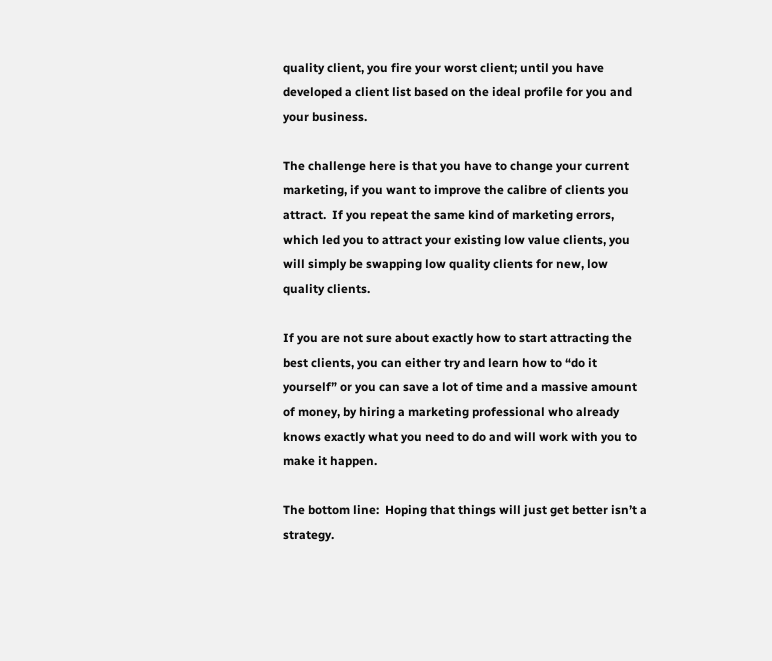quality client, you fire your worst client; until you have developed a client list based on the ideal profile for you and your business.

The challenge here is that you have to change your current marketing, if you want to improve the calibre of clients you attract.  If you repeat the same kind of marketing errors, which led you to attract your existing low value clients, you will simply be swapping low quality clients for new, low quality clients.

If you are not sure about exactly how to start attracting the best clients, you can either try and learn how to “do it yourself” or you can save a lot of time and a massive amount of money, by hiring a marketing professional who already knows exactly what you need to do and will work with you to make it happen.

The bottom line:  Hoping that things will just get better isn’t a strategy.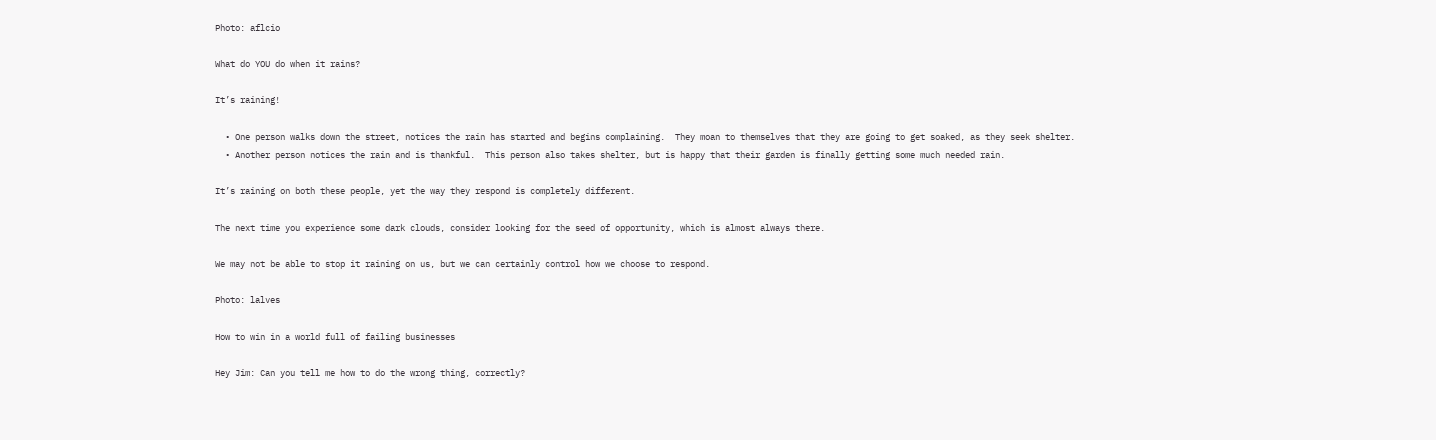Photo: aflcio

What do YOU do when it rains?

It’s raining!

  • One person walks down the street, notices the rain has started and begins complaining.  They moan to themselves that they are going to get soaked, as they seek shelter.
  • Another person notices the rain and is thankful.  This person also takes shelter, but is happy that their garden is finally getting some much needed rain.

It’s raining on both these people, yet the way they respond is completely different.

The next time you experience some dark clouds, consider looking for the seed of opportunity, which is almost always there.

We may not be able to stop it raining on us, but we can certainly control how we choose to respond.

Photo: lalves

How to win in a world full of failing businesses

Hey Jim: Can you tell me how to do the wrong thing, correctly?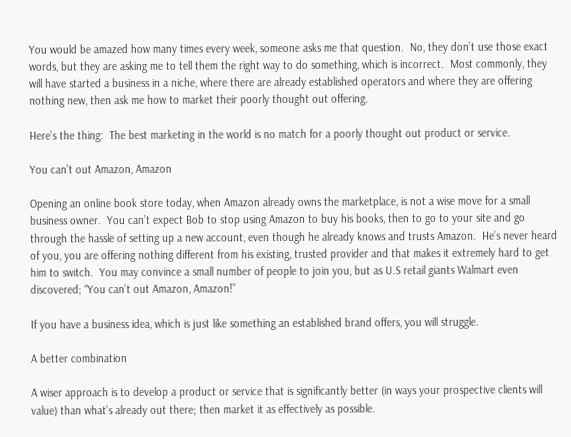You would be amazed how many times every week, someone asks me that question.  No, they don’t use those exact words, but they are asking me to tell them the right way to do something, which is incorrect.  Most commonly, they will have started a business in a niche, where there are already established operators and where they are offering nothing new, then ask me how to market their poorly thought out offering.

Here’s the thing:  The best marketing in the world is no match for a poorly thought out product or service.

You can’t out Amazon, Amazon

Opening an online book store today, when Amazon already owns the marketplace, is not a wise move for a small business owner.  You can’t expect Bob to stop using Amazon to buy his books, then to go to your site and go through the hassle of setting up a new account, even though he already knows and trusts Amazon.  He’s never heard of you, you are offering nothing different from his existing, trusted provider and that makes it extremely hard to get him to switch.  You may convince a small number of people to join you, but as U.S retail giants Walmart even discovered; “You can’t out Amazon, Amazon!”

If you have a business idea, which is just like something an established brand offers, you will struggle.

A better combination

A wiser approach is to develop a product or service that is significantly better (in ways your prospective clients will value) than what’s already out there; then market it as effectively as possible.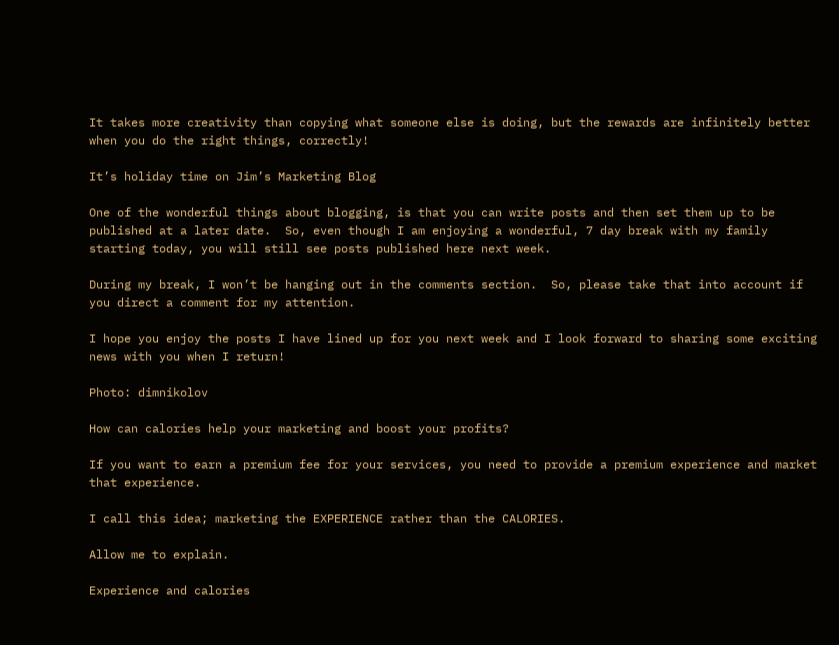It takes more creativity than copying what someone else is doing, but the rewards are infinitely better when you do the right things, correctly!

It’s holiday time on Jim’s Marketing Blog

One of the wonderful things about blogging, is that you can write posts and then set them up to be published at a later date.  So, even though I am enjoying a wonderful, 7 day break with my family starting today, you will still see posts published here next week.

During my break, I won’t be hanging out in the comments section.  So, please take that into account if you direct a comment for my attention.

I hope you enjoy the posts I have lined up for you next week and I look forward to sharing some exciting news with you when I return!

Photo: dimnikolov

How can calories help your marketing and boost your profits?

If you want to earn a premium fee for your services, you need to provide a premium experience and market that experience.

I call this idea; marketing the EXPERIENCE rather than the CALORIES.

Allow me to explain.

Experience and calories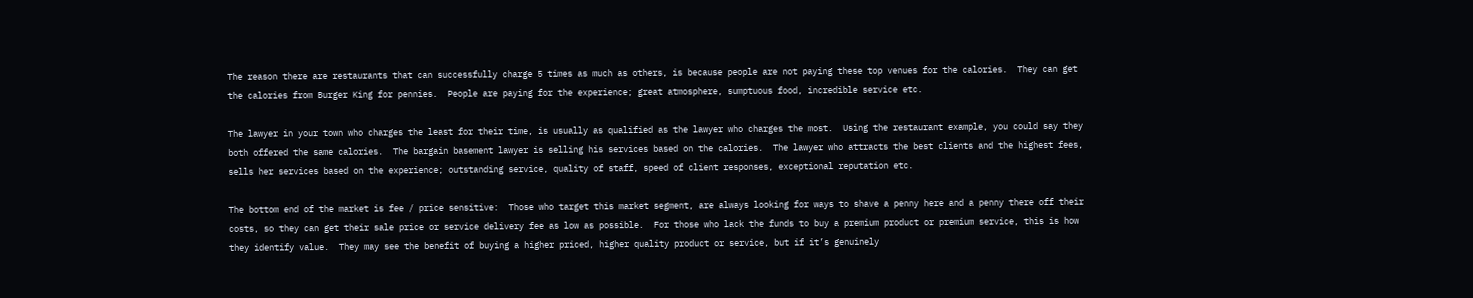The reason there are restaurants that can successfully charge 5 times as much as others, is because people are not paying these top venues for the calories.  They can get the calories from Burger King for pennies.  People are paying for the experience; great atmosphere, sumptuous food, incredible service etc.

The lawyer in your town who charges the least for their time, is usually as qualified as the lawyer who charges the most.  Using the restaurant example, you could say they both offered the same calories.  The bargain basement lawyer is selling his services based on the calories.  The lawyer who attracts the best clients and the highest fees, sells her services based on the experience; outstanding service, quality of staff, speed of client responses, exceptional reputation etc.

The bottom end of the market is fee / price sensitive:  Those who target this market segment, are always looking for ways to shave a penny here and a penny there off their costs, so they can get their sale price or service delivery fee as low as possible.  For those who lack the funds to buy a premium product or premium service, this is how they identify value.  They may see the benefit of buying a higher priced, higher quality product or service, but if it’s genuinely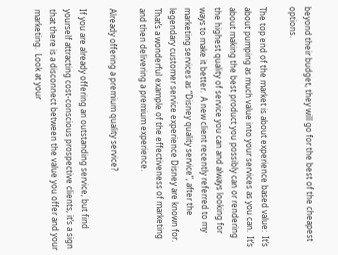beyond their budget, they will go for the best of the cheapest options.

The top end of the market is about experience based value:  It’s about pumping as much value into your services as you can.  It’s about making the best product you possibly can or rendering the highest quality of service you can and always looking for ways to make it better.  A new client recently referred to my marketing services as “Disney quality service”, after the legendary customer service experience Disney are known for.  That’s a wonderful example of the effectiveness of marketing and then delivering a premium experience.

Already offering a premium quality service?

If you are already offering an outstanding service, but find yourself attracting cost-conscious prospective clients, it’s a sign that there is a disconnect between the value you offer and your marketing.  Look at your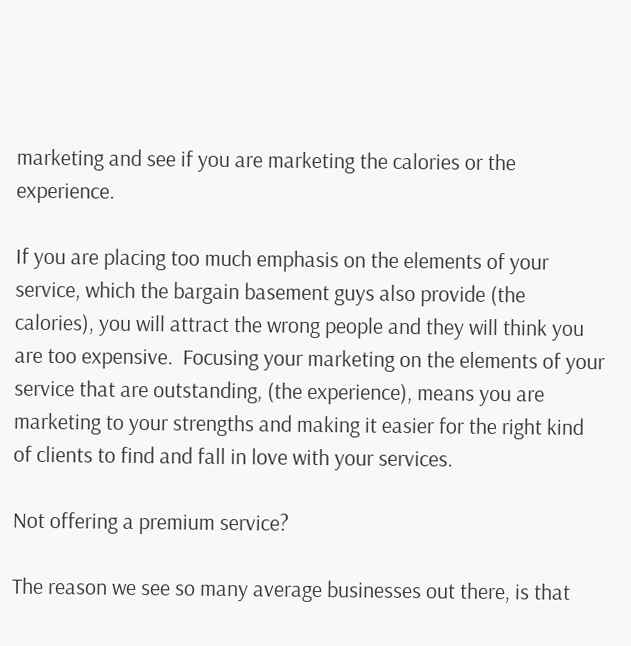marketing and see if you are marketing the calories or the experience.

If you are placing too much emphasis on the elements of your service, which the bargain basement guys also provide (the calories), you will attract the wrong people and they will think you are too expensive.  Focusing your marketing on the elements of your service that are outstanding, (the experience), means you are marketing to your strengths and making it easier for the right kind of clients to find and fall in love with your services.

Not offering a premium service?

The reason we see so many average businesses out there, is that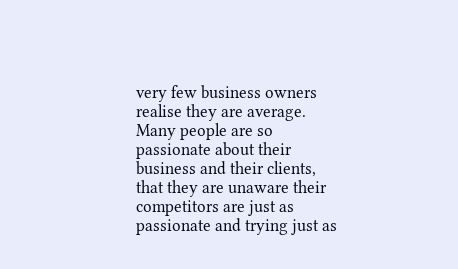very few business owners realise they are average.  Many people are so passionate about their business and their clients, that they are unaware their competitors are just as passionate and trying just as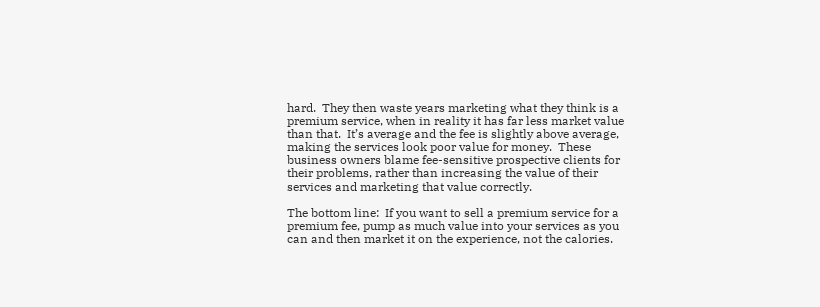hard.  They then waste years marketing what they think is a premium service, when in reality it has far less market value than that.  It’s average and the fee is slightly above average, making the services look poor value for money.  These business owners blame fee-sensitive prospective clients for their problems, rather than increasing the value of their services and marketing that value correctly.

The bottom line:  If you want to sell a premium service for a premium fee, pump as much value into your services as you can and then market it on the experience, not the calories.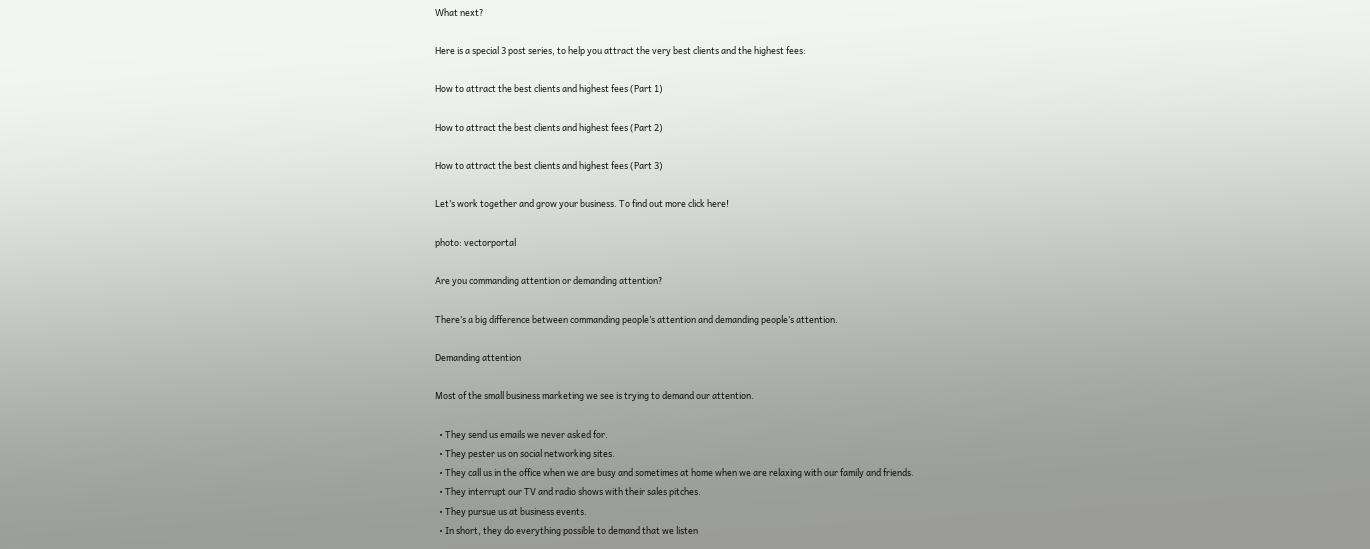What next?

Here is a special 3 post series, to help you attract the very best clients and the highest fees:

How to attract the best clients and highest fees (Part 1)

How to attract the best clients and highest fees (Part 2)

How to attract the best clients and highest fees (Part 3)

Let’s work together and grow your business. To find out more click here!

photo: vectorportal

Are you commanding attention or demanding attention?

There’s a big difference between commanding people’s attention and demanding people’s attention.

Demanding attention

Most of the small business marketing we see is trying to demand our attention.

  • They send us emails we never asked for.
  • They pester us on social networking sites.
  • They call us in the office when we are busy and sometimes at home when we are relaxing with our family and friends.
  • They interrupt our TV and radio shows with their sales pitches.
  • They pursue us at business events.
  • In short, they do everything possible to demand that we listen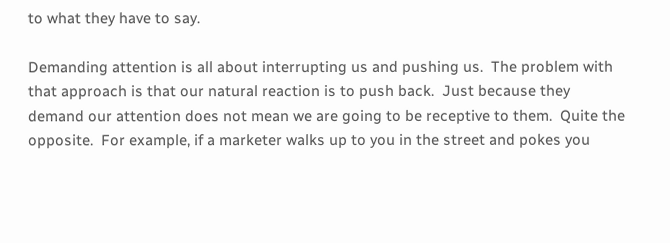to what they have to say.

Demanding attention is all about interrupting us and pushing us.  The problem with that approach is that our natural reaction is to push back.  Just because they demand our attention does not mean we are going to be receptive to them.  Quite the opposite.  For example, if a marketer walks up to you in the street and pokes you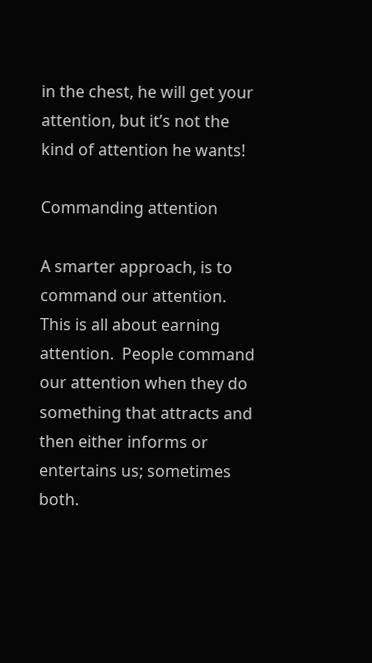in the chest, he will get your attention, but it’s not the kind of attention he wants!

Commanding attention

A smarter approach, is to command our attention.  This is all about earning attention.  People command our attention when they do something that attracts and then either informs or entertains us; sometimes both.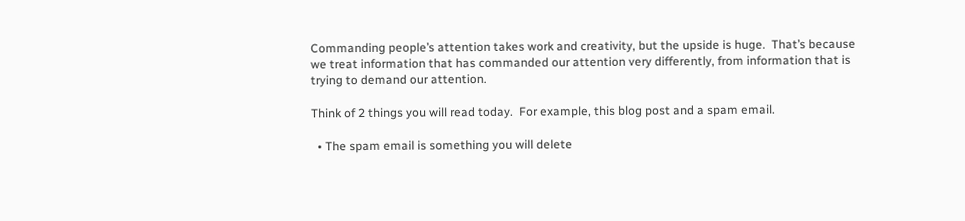Commanding people’s attention takes work and creativity, but the upside is huge.  That’s because we treat information that has commanded our attention very differently, from information that is trying to demand our attention.

Think of 2 things you will read today.  For example, this blog post and a spam email.

  • The spam email is something you will delete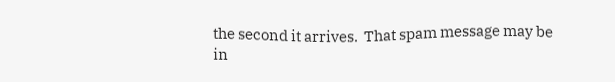the second it arrives.  That spam message may be in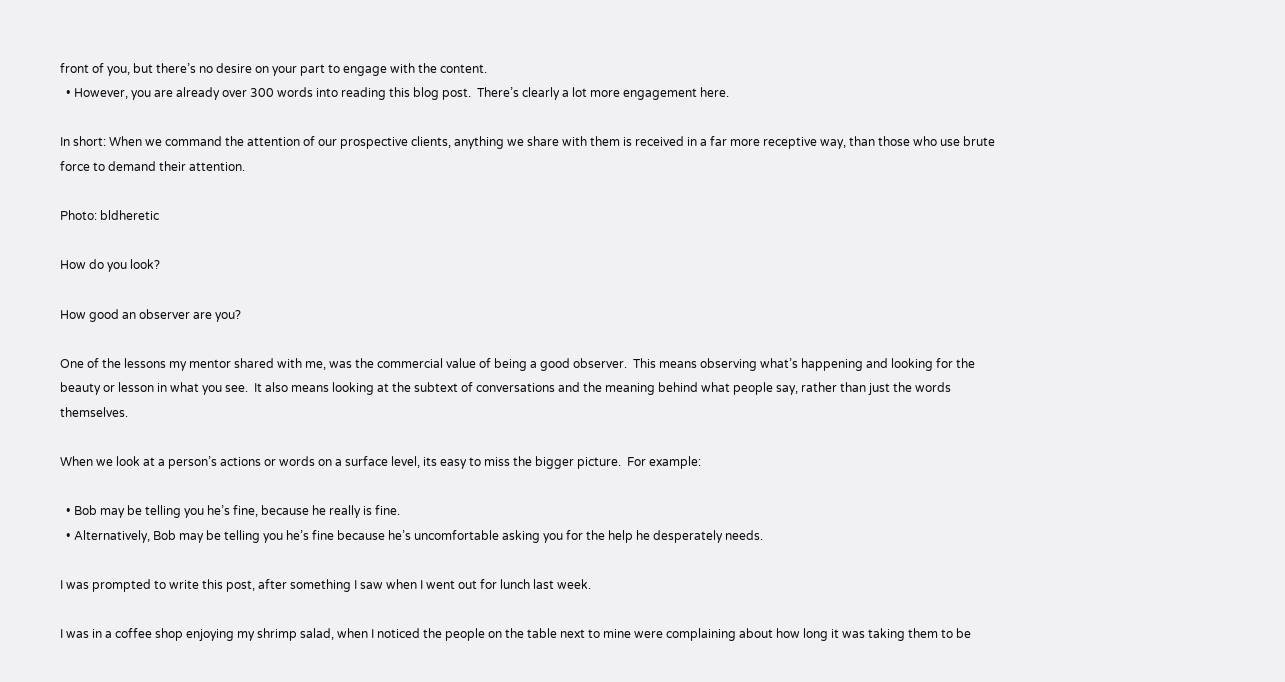front of you, but there’s no desire on your part to engage with the content.
  • However, you are already over 300 words into reading this blog post.  There’s clearly a lot more engagement here.

In short: When we command the attention of our prospective clients, anything we share with them is received in a far more receptive way, than those who use brute force to demand their attention.

Photo: bldheretic

How do you look?

How good an observer are you?

One of the lessons my mentor shared with me, was the commercial value of being a good observer.  This means observing what’s happening and looking for the beauty or lesson in what you see.  It also means looking at the subtext of conversations and the meaning behind what people say, rather than just the words themselves.

When we look at a person’s actions or words on a surface level, its easy to miss the bigger picture.  For example:

  • Bob may be telling you he’s fine, because he really is fine.
  • Alternatively, Bob may be telling you he’s fine because he’s uncomfortable asking you for the help he desperately needs.

I was prompted to write this post, after something I saw when I went out for lunch last week.

I was in a coffee shop enjoying my shrimp salad, when I noticed the people on the table next to mine were complaining about how long it was taking them to be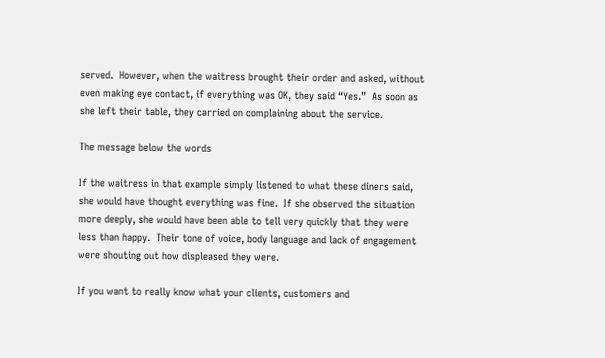served.  However, when the waitress brought their order and asked, without even making eye contact, if everything was OK, they said “Yes.”  As soon as she left their table, they carried on complaining about the service.

The message below the words

If the waitress in that example simply listened to what these diners said, she would have thought everything was fine.  If she observed the situation more deeply, she would have been able to tell very quickly that they were less than happy.  Their tone of voice, body language and lack of engagement were shouting out how displeased they were.

If you want to really know what your clients, customers and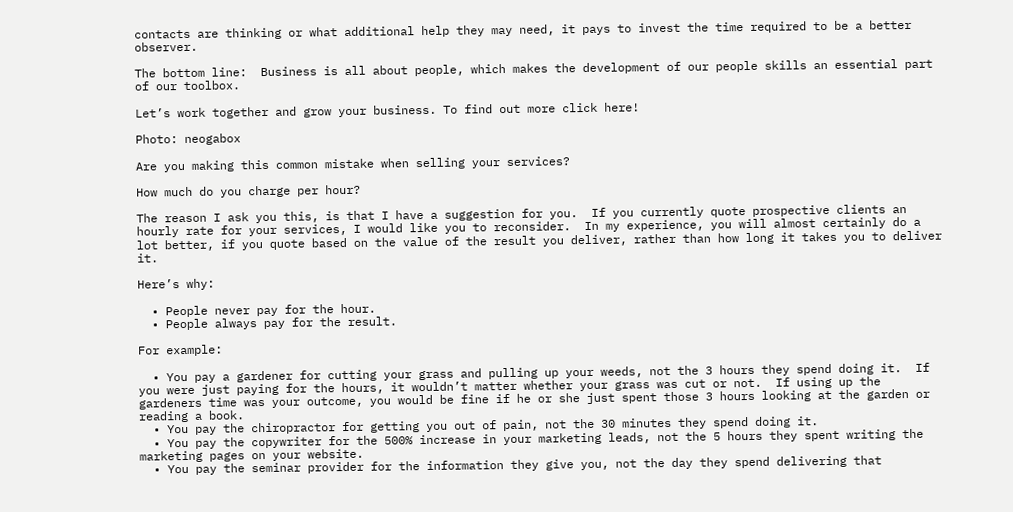contacts are thinking or what additional help they may need, it pays to invest the time required to be a better observer.

The bottom line:  Business is all about people, which makes the development of our people skills an essential part of our toolbox.

Let’s work together and grow your business. To find out more click here!

Photo: neogabox

Are you making this common mistake when selling your services?

How much do you charge per hour?

The reason I ask you this, is that I have a suggestion for you.  If you currently quote prospective clients an hourly rate for your services, I would like you to reconsider.  In my experience, you will almost certainly do a lot better, if you quote based on the value of the result you deliver, rather than how long it takes you to deliver it.

Here’s why:

  • People never pay for the hour.
  • People always pay for the result.

For example:

  • You pay a gardener for cutting your grass and pulling up your weeds, not the 3 hours they spend doing it.  If you were just paying for the hours, it wouldn’t matter whether your grass was cut or not.  If using up the gardeners time was your outcome, you would be fine if he or she just spent those 3 hours looking at the garden or reading a book.
  • You pay the chiropractor for getting you out of pain, not the 30 minutes they spend doing it.
  • You pay the copywriter for the 500% increase in your marketing leads, not the 5 hours they spent writing the marketing pages on your website.
  • You pay the seminar provider for the information they give you, not the day they spend delivering that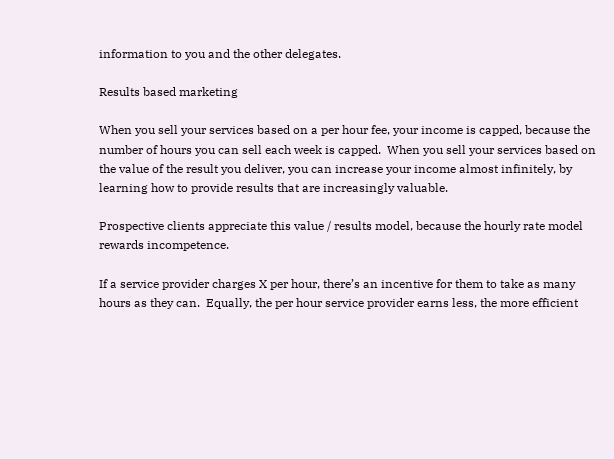information to you and the other delegates.

Results based marketing

When you sell your services based on a per hour fee, your income is capped, because the number of hours you can sell each week is capped.  When you sell your services based on the value of the result you deliver, you can increase your income almost infinitely, by learning how to provide results that are increasingly valuable.

Prospective clients appreciate this value / results model, because the hourly rate model rewards incompetence.

If a service provider charges X per hour, there’s an incentive for them to take as many hours as they can.  Equally, the per hour service provider earns less, the more efficient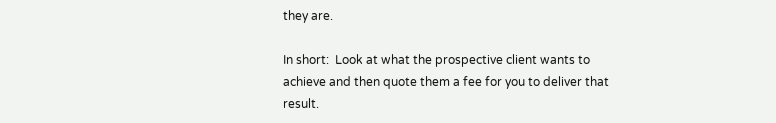they are.

In short:  Look at what the prospective client wants to achieve and then quote them a fee for you to deliver that result.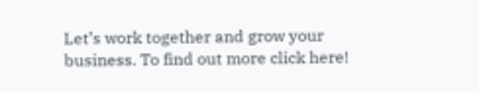Let’s work together and grow your business. To find out more click here!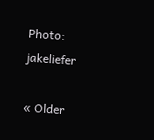Photo: jakeliefer

« Older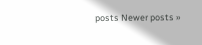posts Newer posts »